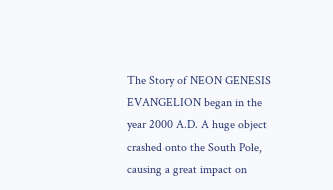The Story of NEON GENESIS EVANGELION began in the year 2000 A.D. A huge object crashed onto the South Pole, causing a great impact on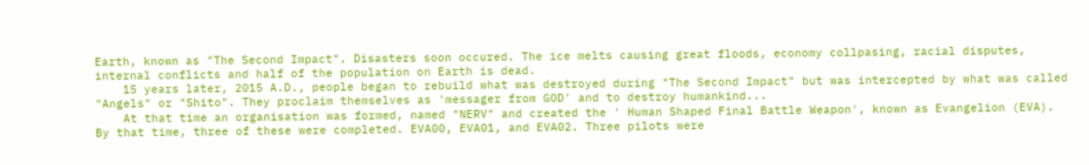Earth, known as "The Second Impact". Disasters soon occured. The ice melts causing great floods, economy collpasing, racial disputes, internal conflicts and half of the population on Earth is dead.
    15 years later, 2015 A.D., people began to rebuild what was destroyed during "The Second Impact" but was intercepted by what was called "Angels" or "Shito". They proclaim themselves as 'messager from GOD' and to destroy humankind...
    At that time an organisation was formed, named "NERV" and created the ' Human Shaped Final Battle Weapon', known as Evangelion (EVA). By that time, three of these were completed. EVA00, EVA01, and EVA02. Three pilots were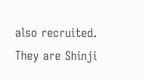also recruited. They are Shinji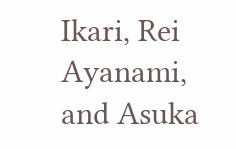Ikari, Rei Ayanami, and Asuka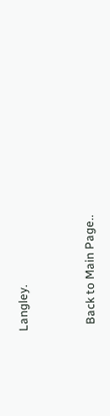Langley.


  Back to Main Page..